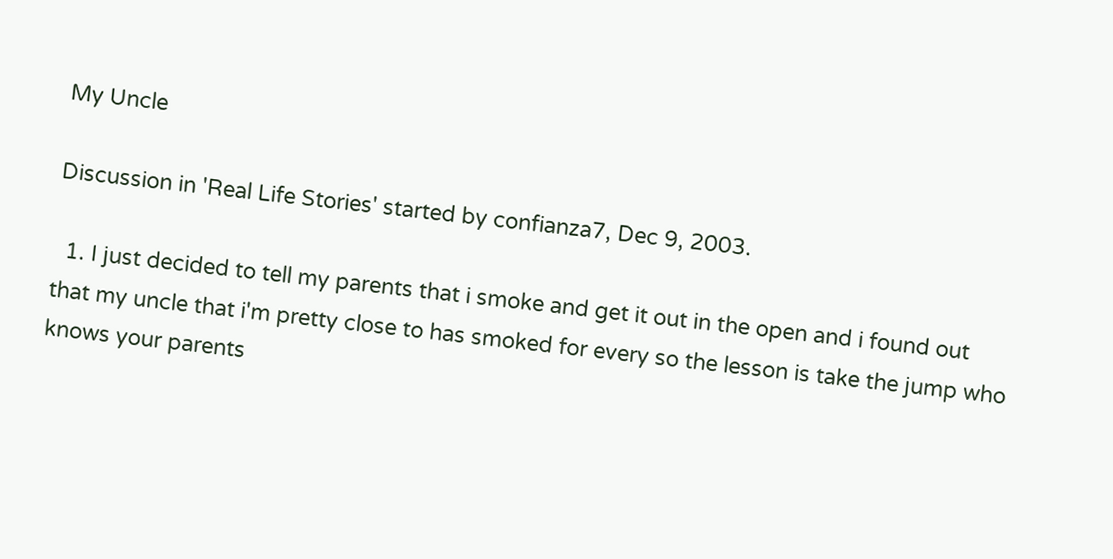My Uncle

Discussion in 'Real Life Stories' started by confianza7, Dec 9, 2003.

  1. I just decided to tell my parents that i smoke and get it out in the open and i found out that my uncle that i'm pretty close to has smoked for every so the lesson is take the jump who knows your parents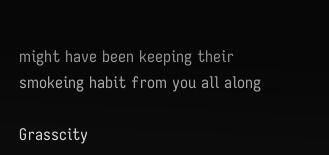might have been keeping their smokeing habit from you all along

Grasscity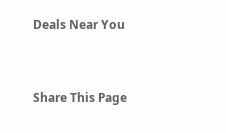Deals Near You


Share This Page